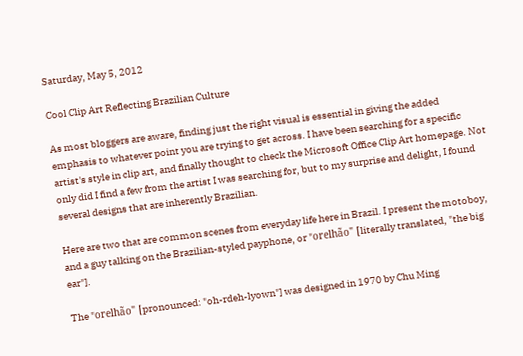Saturday, May 5, 2012

Cool Clip Art Reflecting Brazilian Culture

As most bloggers are aware, finding just the right visual is essential in giving the added emphasis to whatever point you are trying to get across. I have been searching for a specific artist's style in clip art, and finally thought to check the Microsoft Office Clip Art homepage. Not only did I find a few from the artist I was searching for, but to my surprise and delight, I found several designs that are inherently Brazilian.

Here are two that are common scenes from everyday life here in Brazil. I present the motoboy, and a guy talking on the Brazilian-styled payphone, or "orelhão" [literally translated, "the big ear"].

The "orelhão" [pronounced: "oh-rdeh-lyown"] was designed in 1970 by Chu Ming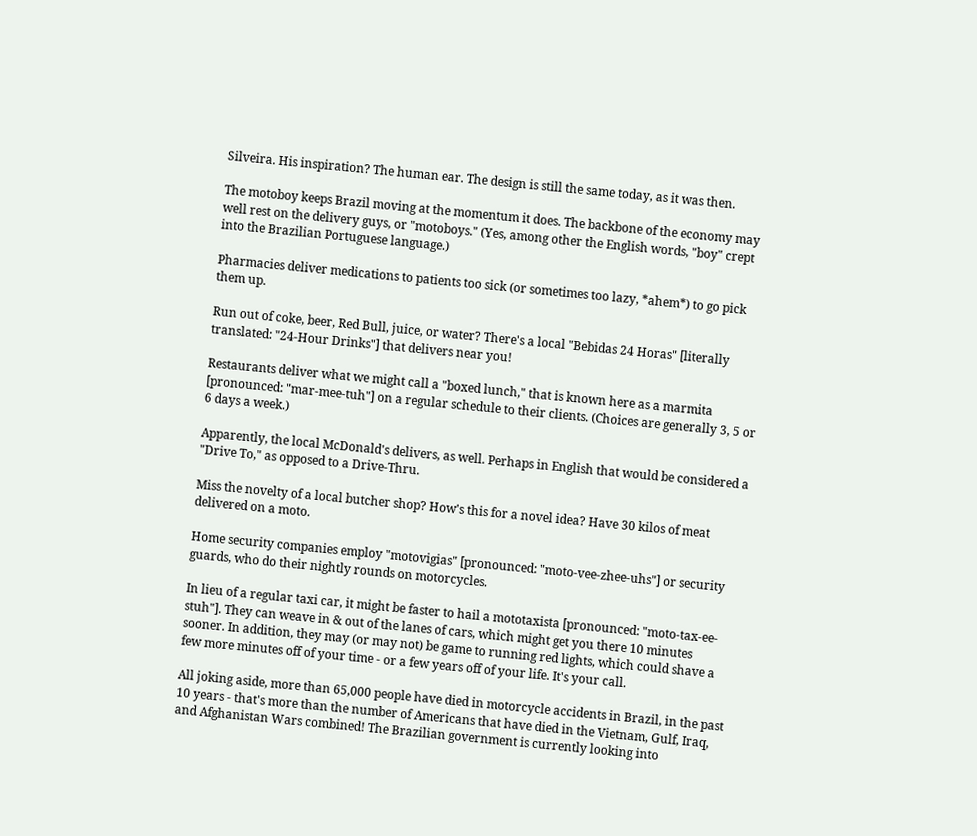Silveira. His inspiration? The human ear. The design is still the same today, as it was then.

The motoboy keeps Brazil moving at the momentum it does. The backbone of the economy may well rest on the delivery guys, or "motoboys." (Yes, among other the English words, "boy" crept into the Brazilian Portuguese language.)

Pharmacies deliver medications to patients too sick (or sometimes too lazy, *ahem*) to go pick them up.

Run out of coke, beer, Red Bull, juice, or water? There's a local "Bebidas 24 Horas" [literally translated: "24-Hour Drinks"] that delivers near you!

Restaurants deliver what we might call a "boxed lunch," that is known here as a marmita [pronounced: "mar-mee-tuh"] on a regular schedule to their clients. (Choices are generally 3, 5 or 6 days a week.)

Apparently, the local McDonald's delivers, as well. Perhaps in English that would be considered a "Drive To," as opposed to a Drive-Thru.

Miss the novelty of a local butcher shop? How's this for a novel idea? Have 30 kilos of meat delivered on a moto.

Home security companies employ "motovigias" [pronounced: "moto-vee-zhee-uhs"] or security guards, who do their nightly rounds on motorcycles.

In lieu of a regular taxi car, it might be faster to hail a mototaxista [pronounced: "moto-tax-ee-stuh"]. They can weave in & out of the lanes of cars, which might get you there 10 minutes sooner. In addition, they may (or may not) be game to running red lights, which could shave a few more minutes off of your time - or a few years off of your life. It's your call.

All joking aside, more than 65,000 people have died in motorcycle accidents in Brazil, in the past 10 years - that's more than the number of Americans that have died in the Vietnam, Gulf, Iraq, and Afghanistan Wars combined! The Brazilian government is currently looking into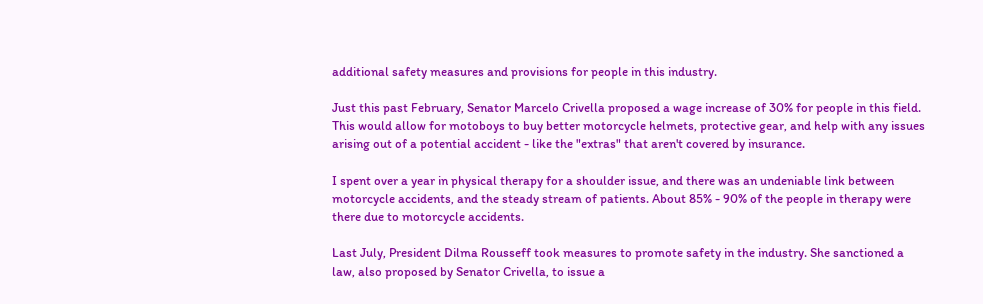additional safety measures and provisions for people in this industry.

Just this past February, Senator Marcelo Crivella proposed a wage increase of 30% for people in this field. This would allow for motoboys to buy better motorcycle helmets, protective gear, and help with any issues arising out of a potential accident - like the "extras" that aren't covered by insurance.

I spent over a year in physical therapy for a shoulder issue, and there was an undeniable link between motorcycle accidents, and the steady stream of patients. About 85% - 90% of the people in therapy were there due to motorcycle accidents.

Last July, President Dilma Rousseff took measures to promote safety in the industry. She sanctioned a law, also proposed by Senator Crivella, to issue a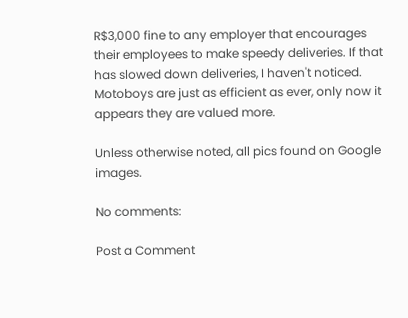R$3,000 fine to any employer that encourages their employees to make speedy deliveries. If that has slowed down deliveries, I haven't noticed. Motoboys are just as efficient as ever, only now it appears they are valued more.

Unless otherwise noted, all pics found on Google images.

No comments:

Post a Comment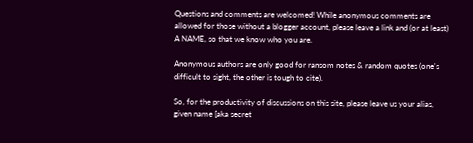Questions and comments are welcomed! While anonymous comments are allowed for those without a blogger account, please leave a link and (or at least) A NAME, so that we know who you are.

Anonymous authors are only good for ransom notes & random quotes (one's difficult to sight, the other is tough to cite).

So, for the productivity of discussions on this site, please leave us your alias, given name [aka secret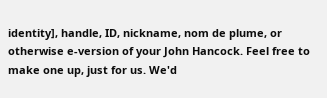identity], handle, ID, nickname, nom de plume, or otherwise e-version of your John Hancock. Feel free to make one up, just for us. We'd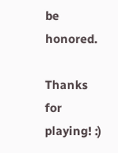be honored.

Thanks for playing! :)